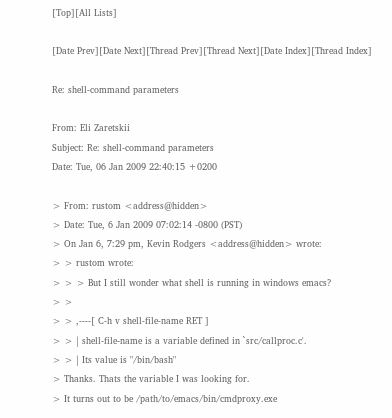[Top][All Lists]

[Date Prev][Date Next][Thread Prev][Thread Next][Date Index][Thread Index]

Re: shell-command parameters

From: Eli Zaretskii
Subject: Re: shell-command parameters
Date: Tue, 06 Jan 2009 22:40:15 +0200

> From: rustom <address@hidden>
> Date: Tue, 6 Jan 2009 07:02:14 -0800 (PST)
> On Jan 6, 7:29 pm, Kevin Rodgers <address@hidden> wrote:
> > rustom wrote:
> > > But I still wonder what shell is running in windows emacs?
> >
> > ,----[ C-h v shell-file-name RET ]
> > | shell-file-name is a variable defined in `src/callproc.c'.
> > | Its value is "/bin/bash"
> Thanks. Thats the variable I was looking for.
> It turns out to be /path/to/emacs/bin/cmdproxy.exe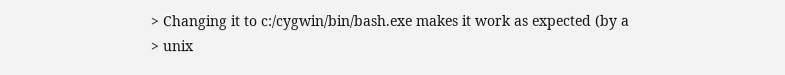> Changing it to c:/cygwin/bin/bash.exe makes it work as expected (by a
> unix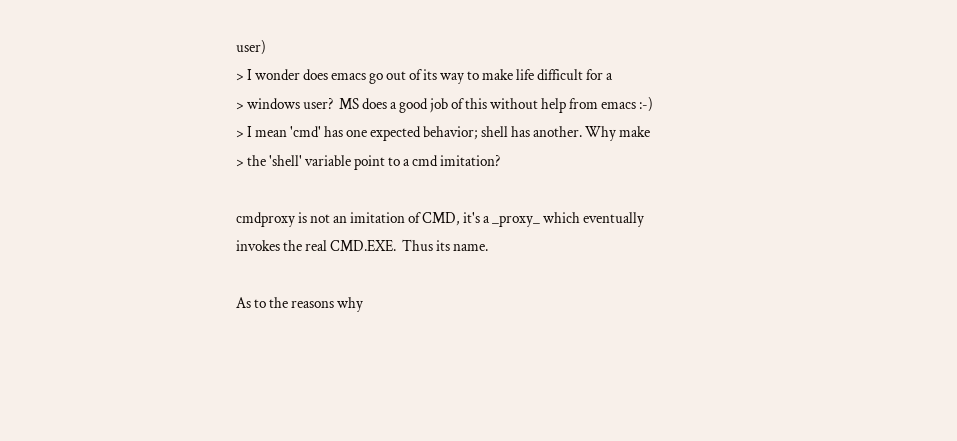user)
> I wonder does emacs go out of its way to make life difficult for a
> windows user?  MS does a good job of this without help from emacs :-)
> I mean 'cmd' has one expected behavior; shell has another. Why make
> the 'shell' variable point to a cmd imitation?

cmdproxy is not an imitation of CMD, it's a _proxy_ which eventually
invokes the real CMD.EXE.  Thus its name.

As to the reasons why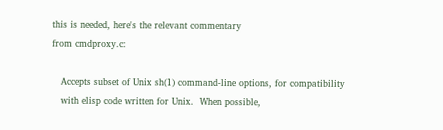this is needed, here's the relevant commentary
from cmdproxy.c:

   Accepts subset of Unix sh(1) command-line options, for compatibility
   with elisp code written for Unix.  When possible,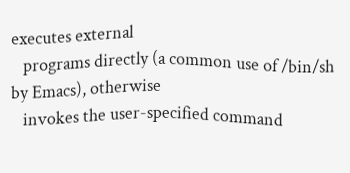executes external
   programs directly (a common use of /bin/sh by Emacs), otherwise
   invokes the user-specified command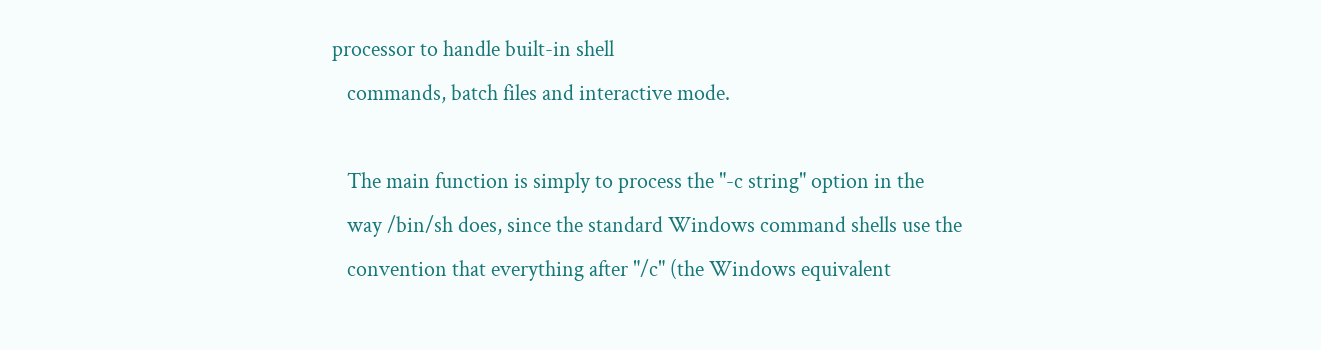processor to handle built-in shell
   commands, batch files and interactive mode.

   The main function is simply to process the "-c string" option in the
   way /bin/sh does, since the standard Windows command shells use the
   convention that everything after "/c" (the Windows equivalent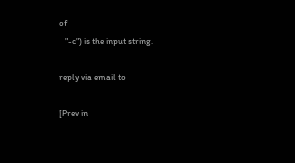of
   "-c") is the input string.

reply via email to

[Prev in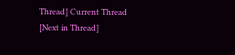Thread] Current Thread [Next in Thread]